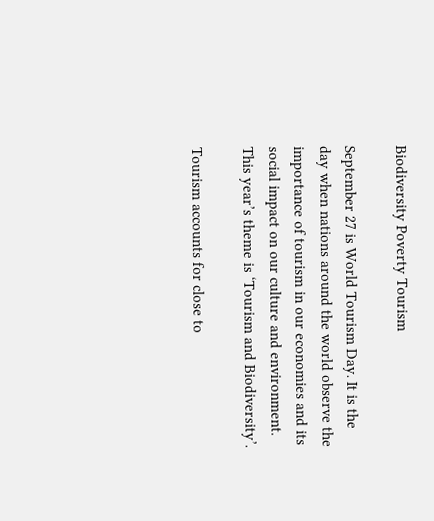Biodiversity Poverty Tourism

September 27 is World Tourism Day. It is the day when nations around the world observe the importance of tourism in our economies and its social impact on our culture and environment. This year’s theme is ‘Tourism and Biodiversity’.

Tourism accounts for close to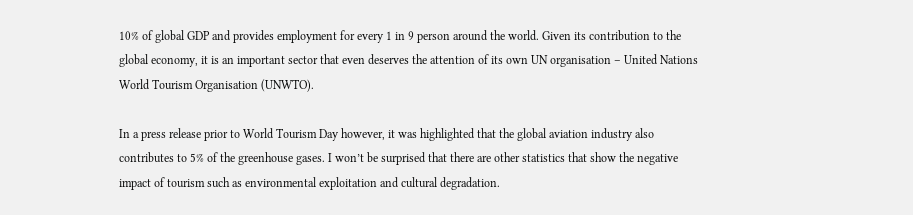10% of global GDP and provides employment for every 1 in 9 person around the world. Given its contribution to the global economy, it is an important sector that even deserves the attention of its own UN organisation – United Nations World Tourism Organisation (UNWTO).

In a press release prior to World Tourism Day however, it was highlighted that the global aviation industry also contributes to 5% of the greenhouse gases. I won’t be surprised that there are other statistics that show the negative impact of tourism such as environmental exploitation and cultural degradation.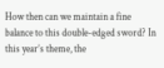How then can we maintain a fine balance to this double-edged sword? In this year’s theme, the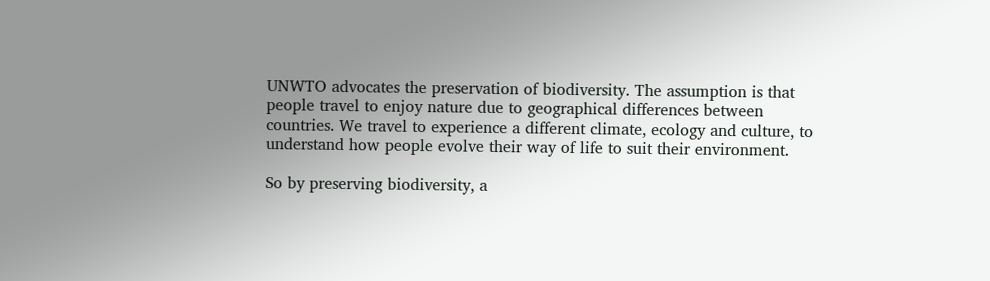UNWTO advocates the preservation of biodiversity. The assumption is that people travel to enjoy nature due to geographical differences between countries. We travel to experience a different climate, ecology and culture, to understand how people evolve their way of life to suit their environment.

So by preserving biodiversity, a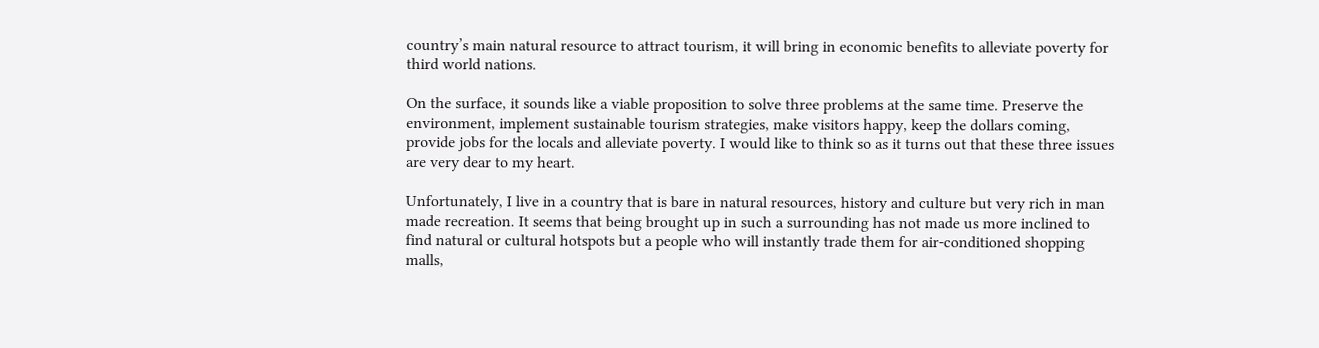country’s main natural resource to attract tourism, it will bring in economic benefits to alleviate poverty for third world nations.

On the surface, it sounds like a viable proposition to solve three problems at the same time. Preserve the environment, implement sustainable tourism strategies, make visitors happy, keep the dollars coming, provide jobs for the locals and alleviate poverty. I would like to think so as it turns out that these three issues are very dear to my heart.

Unfortunately, I live in a country that is bare in natural resources, history and culture but very rich in man made recreation. It seems that being brought up in such a surrounding has not made us more inclined to find natural or cultural hotspots but a people who will instantly trade them for air-conditioned shopping malls,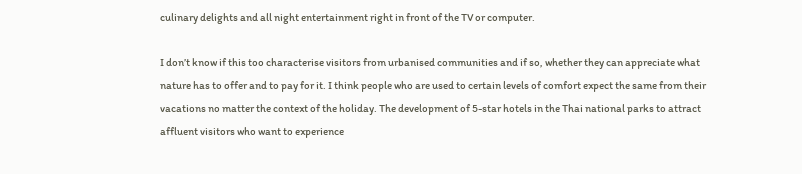culinary delights and all night entertainment right in front of the TV or computer.

I don’t know if this too characterise visitors from urbanised communities and if so, whether they can appreciate what nature has to offer and to pay for it. I think people who are used to certain levels of comfort expect the same from their vacations no matter the context of the holiday. The development of 5-star hotels in the Thai national parks to attract affluent visitors who want to experience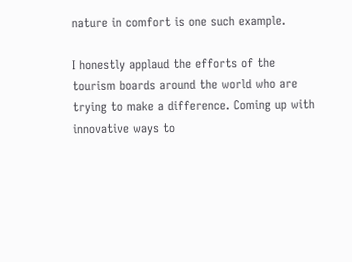nature in comfort is one such example.

I honestly applaud the efforts of the tourism boards around the world who are trying to make a difference. Coming up with innovative ways to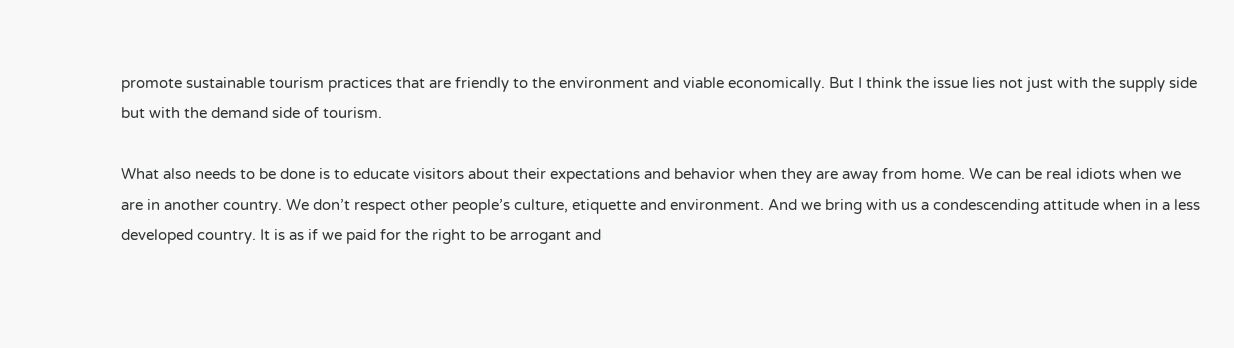promote sustainable tourism practices that are friendly to the environment and viable economically. But I think the issue lies not just with the supply side but with the demand side of tourism.

What also needs to be done is to educate visitors about their expectations and behavior when they are away from home. We can be real idiots when we are in another country. We don’t respect other people’s culture, etiquette and environment. And we bring with us a condescending attitude when in a less developed country. It is as if we paid for the right to be arrogant and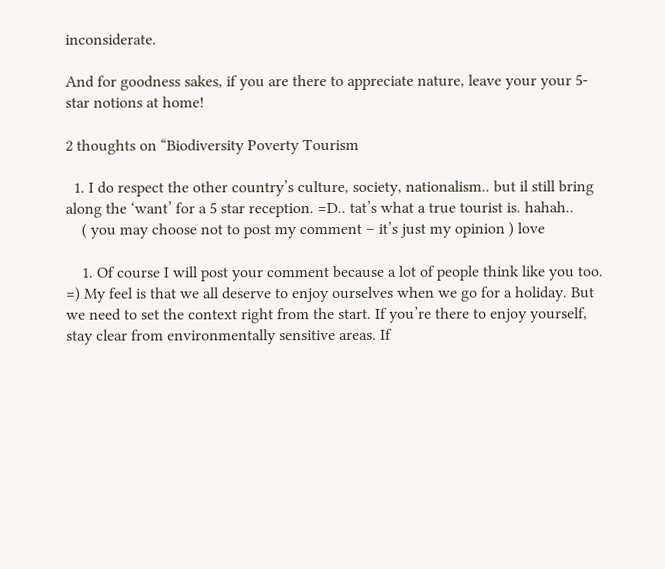inconsiderate.

And for goodness sakes, if you are there to appreciate nature, leave your your 5-star notions at home!

2 thoughts on “Biodiversity Poverty Tourism

  1. I do respect the other country’s culture, society, nationalism.. but il still bring along the ‘want’ for a 5 star reception. =D.. tat’s what a true tourist is. hahah..
    ( you may choose not to post my comment – it’s just my opinion ) love

    1. Of course I will post your comment because a lot of people think like you too. =) My feel is that we all deserve to enjoy ourselves when we go for a holiday. But we need to set the context right from the start. If you’re there to enjoy yourself, stay clear from environmentally sensitive areas. If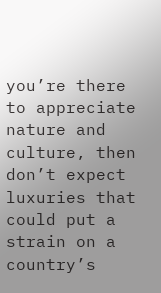you’re there to appreciate nature and culture, then don’t expect luxuries that could put a strain on a country’s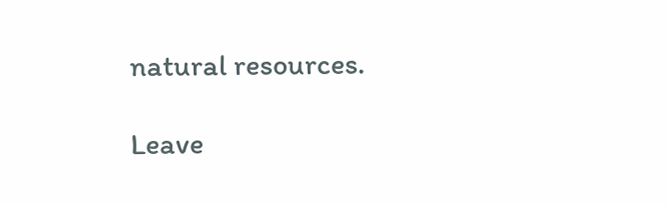natural resources.

Leave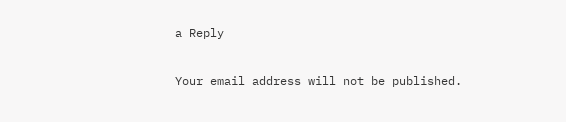a Reply

Your email address will not be published.